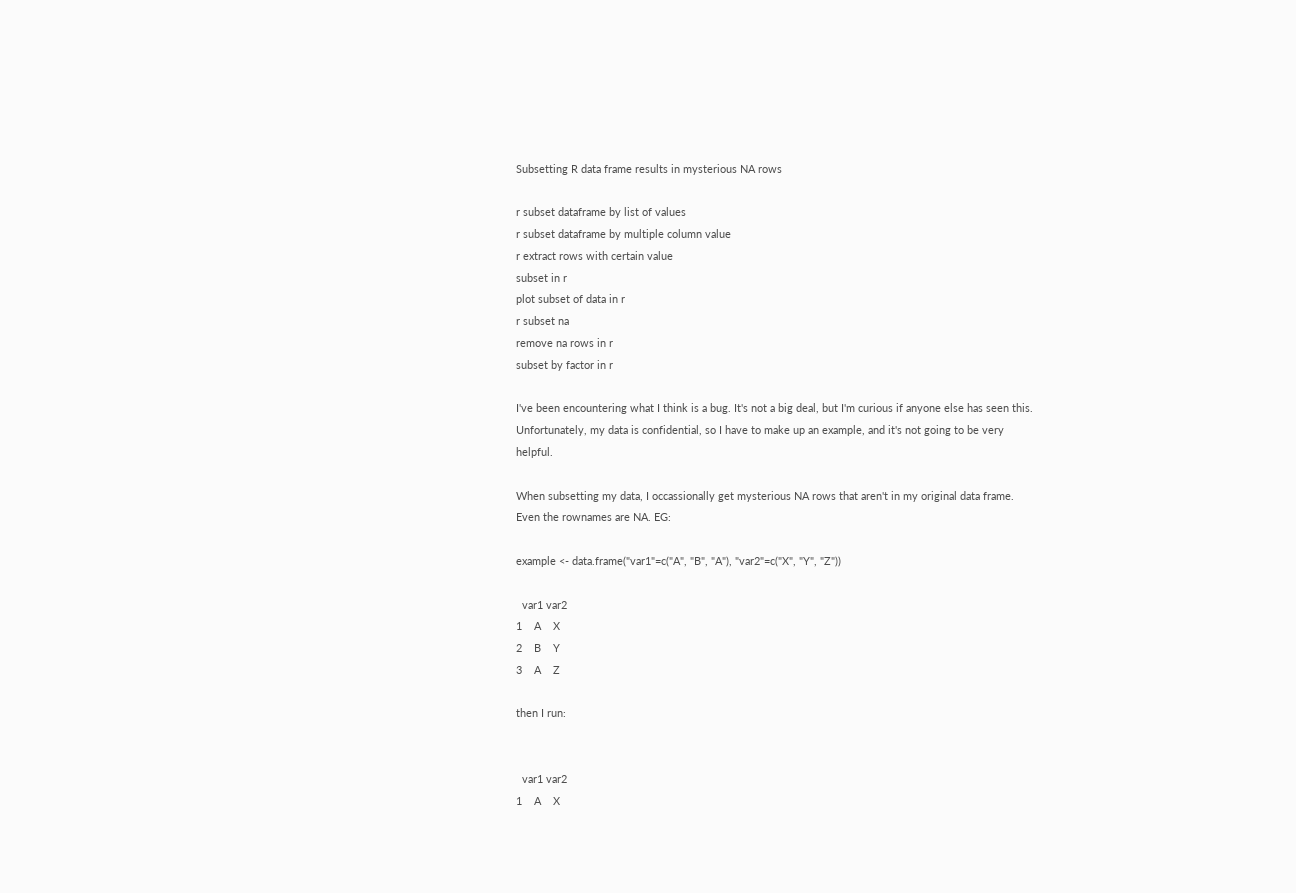Subsetting R data frame results in mysterious NA rows

r subset dataframe by list of values
r subset dataframe by multiple column value
r extract rows with certain value
subset in r
plot subset of data in r
r subset na
remove na rows in r
subset by factor in r

I've been encountering what I think is a bug. It's not a big deal, but I'm curious if anyone else has seen this. Unfortunately, my data is confidential, so I have to make up an example, and it's not going to be very helpful.

When subsetting my data, I occassionally get mysterious NA rows that aren't in my original data frame. Even the rownames are NA. EG:

example <- data.frame("var1"=c("A", "B", "A"), "var2"=c("X", "Y", "Z"))

  var1 var2
1    A    X
2    B    Y
3    A    Z

then I run:


  var1 var2
1    A    X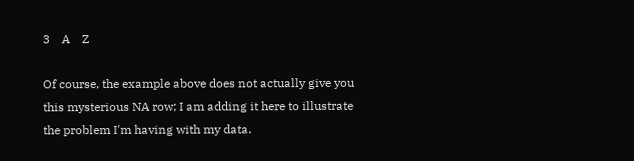3    A    Z

Of course, the example above does not actually give you this mysterious NA row; I am adding it here to illustrate the problem I'm having with my data.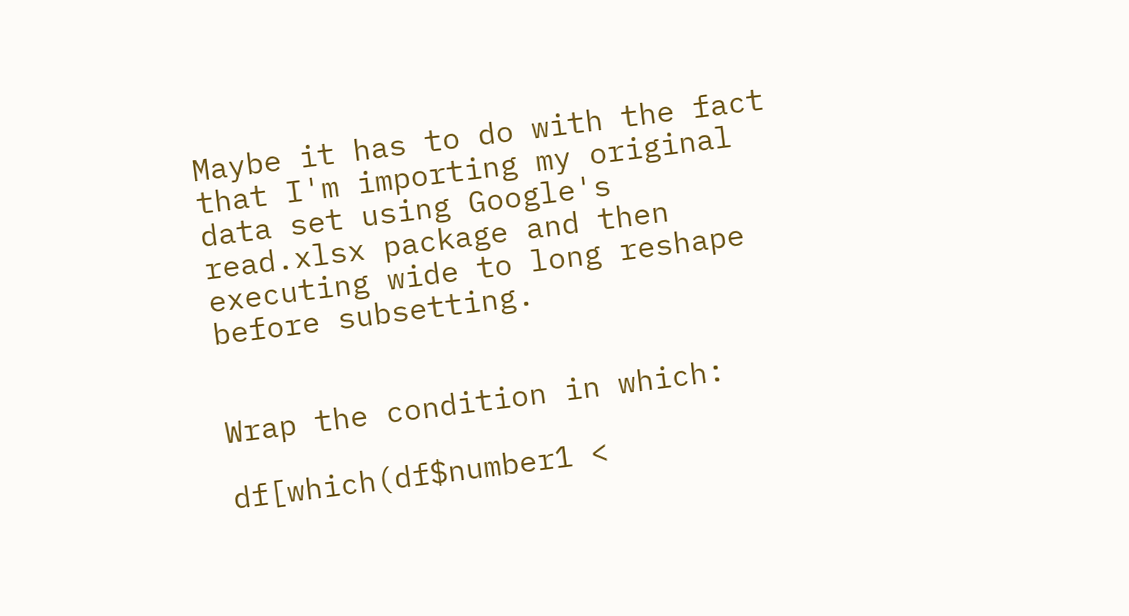Maybe it has to do with the fact that I'm importing my original data set using Google's read.xlsx package and then executing wide to long reshape before subsetting.


Wrap the condition in which:

df[which(df$number1 <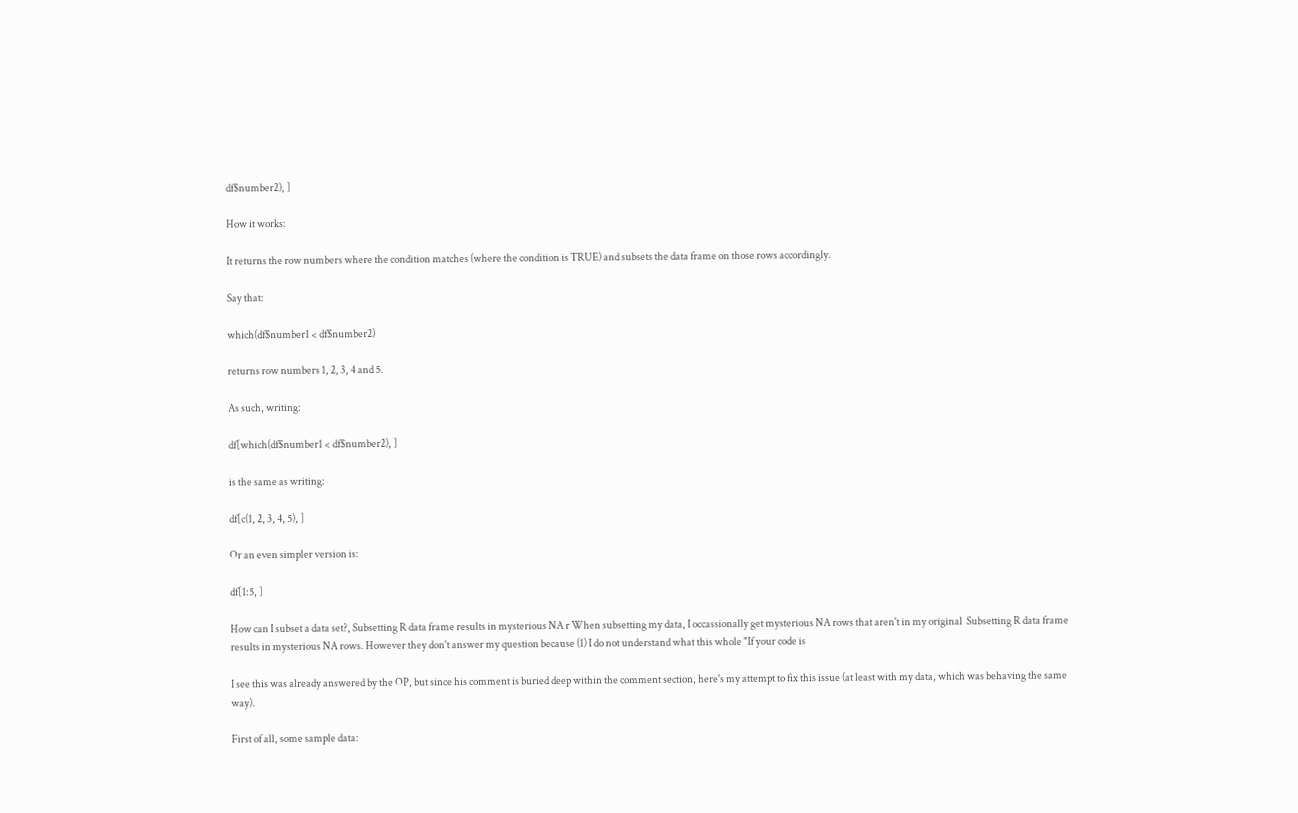df$number2), ]

How it works:

It returns the row numbers where the condition matches (where the condition is TRUE) and subsets the data frame on those rows accordingly.

Say that:

which(df$number1 < df$number2)

returns row numbers 1, 2, 3, 4 and 5.

As such, writing:

df[which(df$number1 < df$number2), ]

is the same as writing:

df[c(1, 2, 3, 4, 5), ]

Or an even simpler version is:

df[1:5, ]

How can I subset a data set?, Subsetting R data frame results in mysterious NA r When subsetting my data, I occassionally get mysterious NA rows that aren't in my original  Subsetting R data frame results in mysterious NA rows. However they don't answer my question because (1) I do not understand what this whole "If your code is

I see this was already answered by the OP, but since his comment is buried deep within the comment section, here's my attempt to fix this issue (at least with my data, which was behaving the same way).

First of all, some sample data: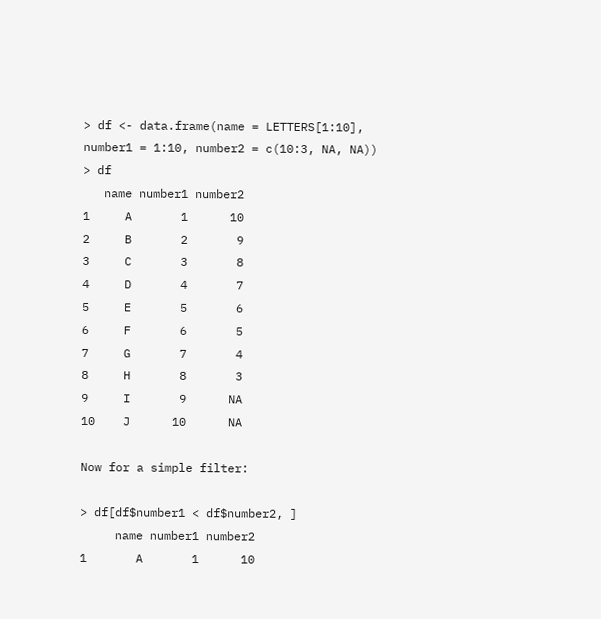> df <- data.frame(name = LETTERS[1:10], number1 = 1:10, number2 = c(10:3, NA, NA))
> df
   name number1 number2
1     A       1      10
2     B       2       9
3     C       3       8
4     D       4       7
5     E       5       6
6     F       6       5
7     G       7       4
8     H       8       3
9     I       9      NA
10    J      10      NA

Now for a simple filter:

> df[df$number1 < df$number2, ]
     name number1 number2
1       A       1      10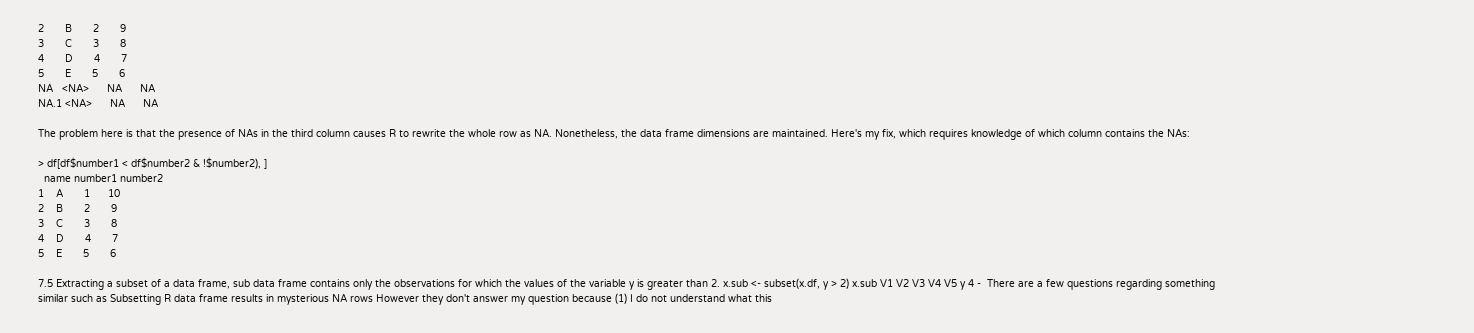2       B       2       9
3       C       3       8
4       D       4       7
5       E       5       6
NA   <NA>      NA      NA
NA.1 <NA>      NA      NA

The problem here is that the presence of NAs in the third column causes R to rewrite the whole row as NA. Nonetheless, the data frame dimensions are maintained. Here's my fix, which requires knowledge of which column contains the NAs:

> df[df$number1 < df$number2 & !$number2), ]
  name number1 number2
1    A       1      10
2    B       2       9
3    C       3       8
4    D       4       7
5    E       5       6

7.5 Extracting a subset of a data frame, sub data frame contains only the observations for which the values of the variable y is greater than 2. x.sub <- subset(x.df, y > 2) x.sub V1 V2 V3 V4 V5 y 4 -  There are a few questions regarding something similar such as Subsetting R data frame results in mysterious NA rows However they don't answer my question because (1) I do not understand what this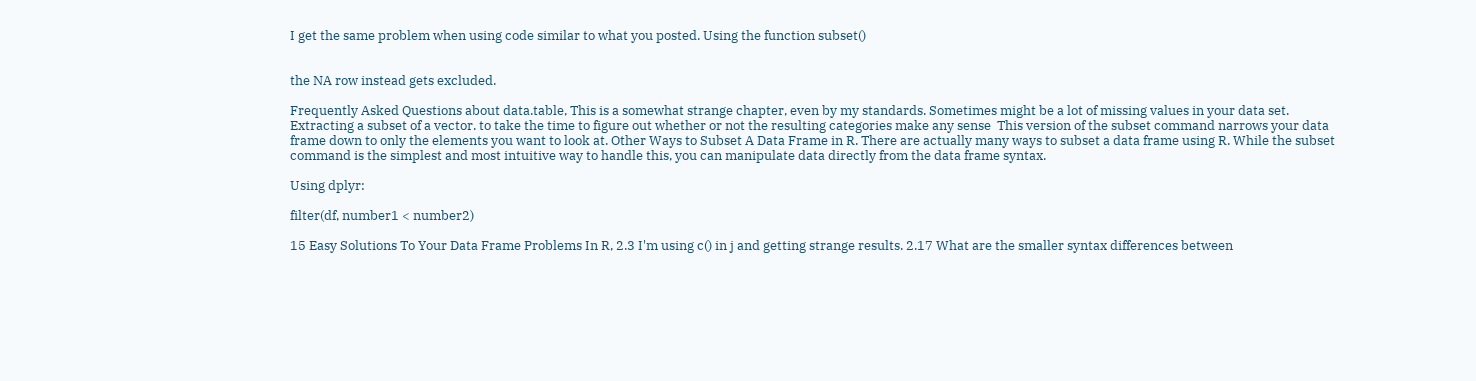I get the same problem when using code similar to what you posted. Using the function subset()


the NA row instead gets excluded.

Frequently Asked Questions about data.table, This is a somewhat strange chapter, even by my standards. Sometimes might be a lot of missing values in your data set. Extracting a subset of a vector. to take the time to figure out whether or not the resulting categories make any sense  This version of the subset command narrows your data frame down to only the elements you want to look at. Other Ways to Subset A Data Frame in R. There are actually many ways to subset a data frame using R. While the subset command is the simplest and most intuitive way to handle this, you can manipulate data directly from the data frame syntax.

Using dplyr:

filter(df, number1 < number2)

15 Easy Solutions To Your Data Frame Problems In R, 2.3 I'm using c() in j and getting strange results. 2.17 What are the smaller syntax differences between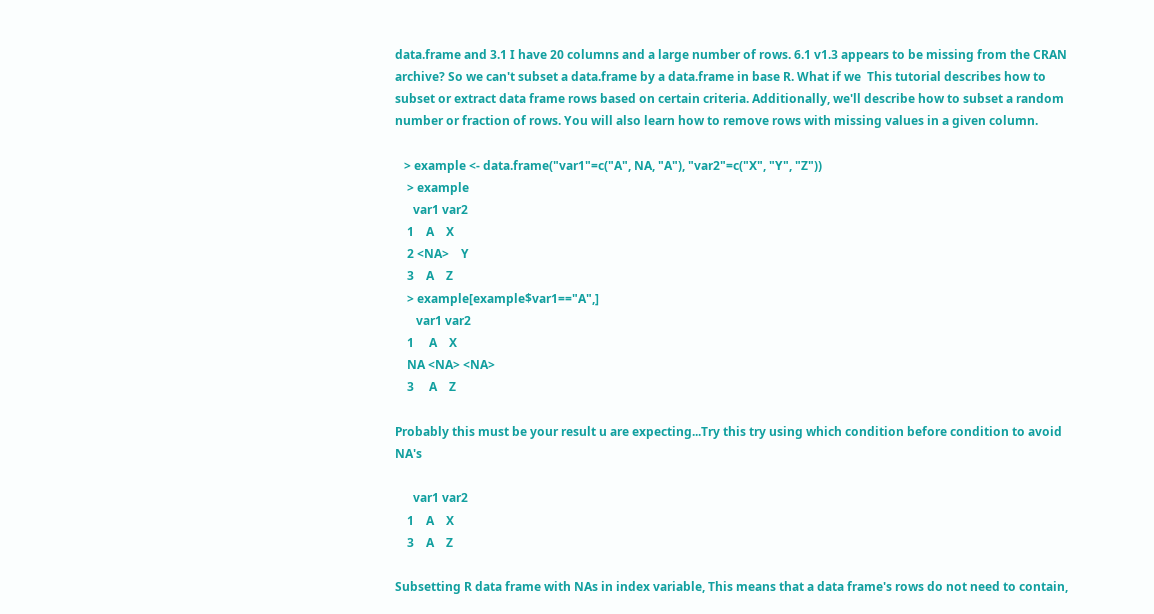data.frame and 3.1 I have 20 columns and a large number of rows. 6.1 v1.3 appears to be missing from the CRAN archive? So we can't subset a data.frame by a data.frame in base R. What if we  This tutorial describes how to subset or extract data frame rows based on certain criteria. Additionally, we'll describe how to subset a random number or fraction of rows. You will also learn how to remove rows with missing values in a given column.

   > example <- data.frame("var1"=c("A", NA, "A"), "var2"=c("X", "Y", "Z"))
    > example
      var1 var2
    1    A    X
    2 <NA>    Y
    3    A    Z
    > example[example$var1=="A",]
       var1 var2
    1     A    X
    NA <NA> <NA>
    3     A    Z

Probably this must be your result u are expecting...Try this try using which condition before condition to avoid NA's

      var1 var2
    1    A    X
    3    A    Z

Subsetting R data frame with NAs in index variable, This means that a data frame's rows do not need to contain,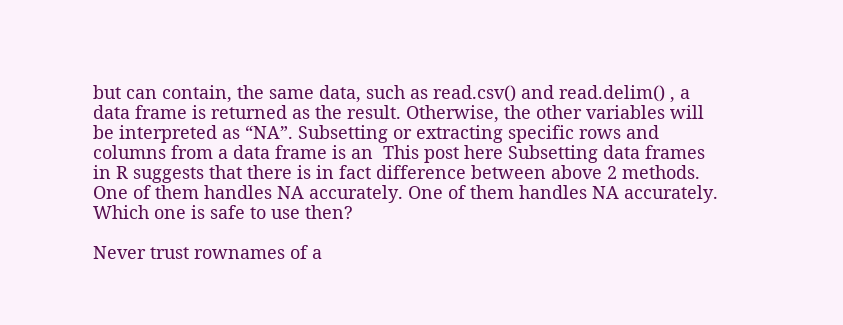but can contain, the same data, such as read.csv() and read.delim() , a data frame is returned as the result. Otherwise, the other variables will be interpreted as “NA”. Subsetting or extracting specific rows and columns from a data frame is an  This post here Subsetting data frames in R suggests that there is in fact difference between above 2 methods. One of them handles NA accurately. One of them handles NA accurately. Which one is safe to use then?

Never trust rownames of a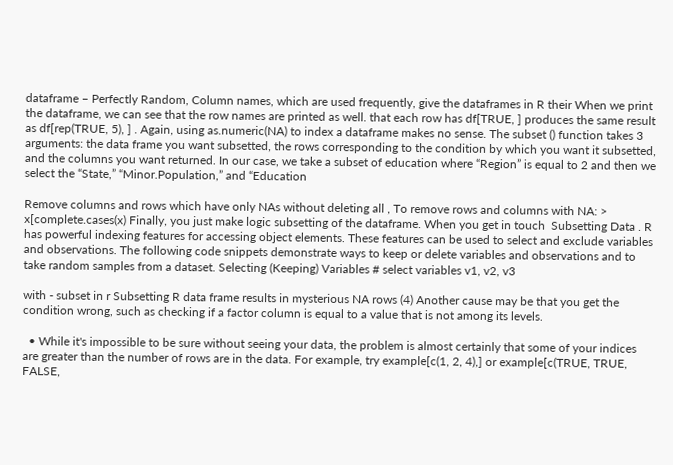dataframe – Perfectly Random, Column names, which are used frequently, give the dataframes in R their When we print the dataframe, we can see that the row names are printed as well. that each row has df[TRUE, ] produces the same result as df[rep(TRUE, 5), ] . Again, using as.numeric(NA) to index a dataframe makes no sense. The subset () function takes 3 arguments: the data frame you want subsetted, the rows corresponding to the condition by which you want it subsetted, and the columns you want returned. In our case, we take a subset of education where “Region” is equal to 2 and then we select the “State,” “Minor.Population,” and “Education

Remove columns and rows which have only NAs without deleting all , To remove rows and columns with NA: > x[complete.cases(x) Finally, you just make logic subsetting of the dataframe. When you get in touch  Subsetting Data . R has powerful indexing features for accessing object elements. These features can be used to select and exclude variables and observations. The following code snippets demonstrate ways to keep or delete variables and observations and to take random samples from a dataset. Selecting (Keeping) Variables # select variables v1, v2, v3

with - subset in r Subsetting R data frame results in mysterious NA rows (4) Another cause may be that you get the condition wrong, such as checking if a factor column is equal to a value that is not among its levels.

  • While it's impossible to be sure without seeing your data, the problem is almost certainly that some of your indices are greater than the number of rows are in the data. For example, try example[c(1, 2, 4),] or example[c(TRUE, TRUE, FALSE,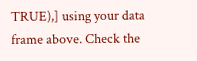TRUE),] using your data frame above. Check the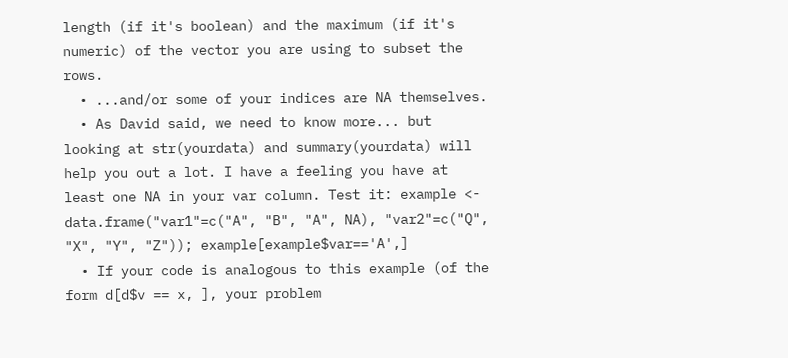length (if it's boolean) and the maximum (if it's numeric) of the vector you are using to subset the rows.
  • ...and/or some of your indices are NA themselves.
  • As David said, we need to know more... but looking at str(yourdata) and summary(yourdata) will help you out a lot. I have a feeling you have at least one NA in your var column. Test it: example <- data.frame("var1"=c("A", "B", "A", NA), "var2"=c("Q", "X", "Y", "Z")); example[example$var=='A',]
  • If your code is analogous to this example (of the form d[d$v == x, ], your problem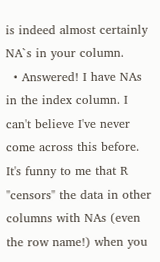is indeed almost certainly NA`s in your column.
  • Answered! I have NAs in the index column. I can't believe I've never come across this before. It's funny to me that R "censors" the data in other columns with NAs (even the row name!) when you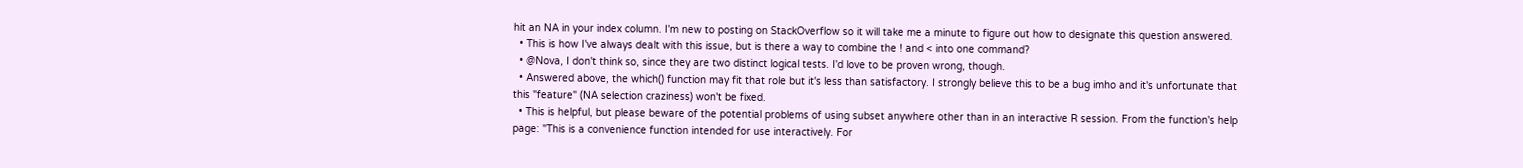hit an NA in your index column. I'm new to posting on StackOverflow so it will take me a minute to figure out how to designate this question answered.
  • This is how I've always dealt with this issue, but is there a way to combine the ! and < into one command?
  • @Nova, I don't think so, since they are two distinct logical tests. I'd love to be proven wrong, though.
  • Answered above, the which() function may fit that role but it's less than satisfactory. I strongly believe this to be a bug imho and it's unfortunate that this "feature" (NA selection craziness) won't be fixed.
  • This is helpful, but please beware of the potential problems of using subset anywhere other than in an interactive R session. From the function's help page: "This is a convenience function intended for use interactively. For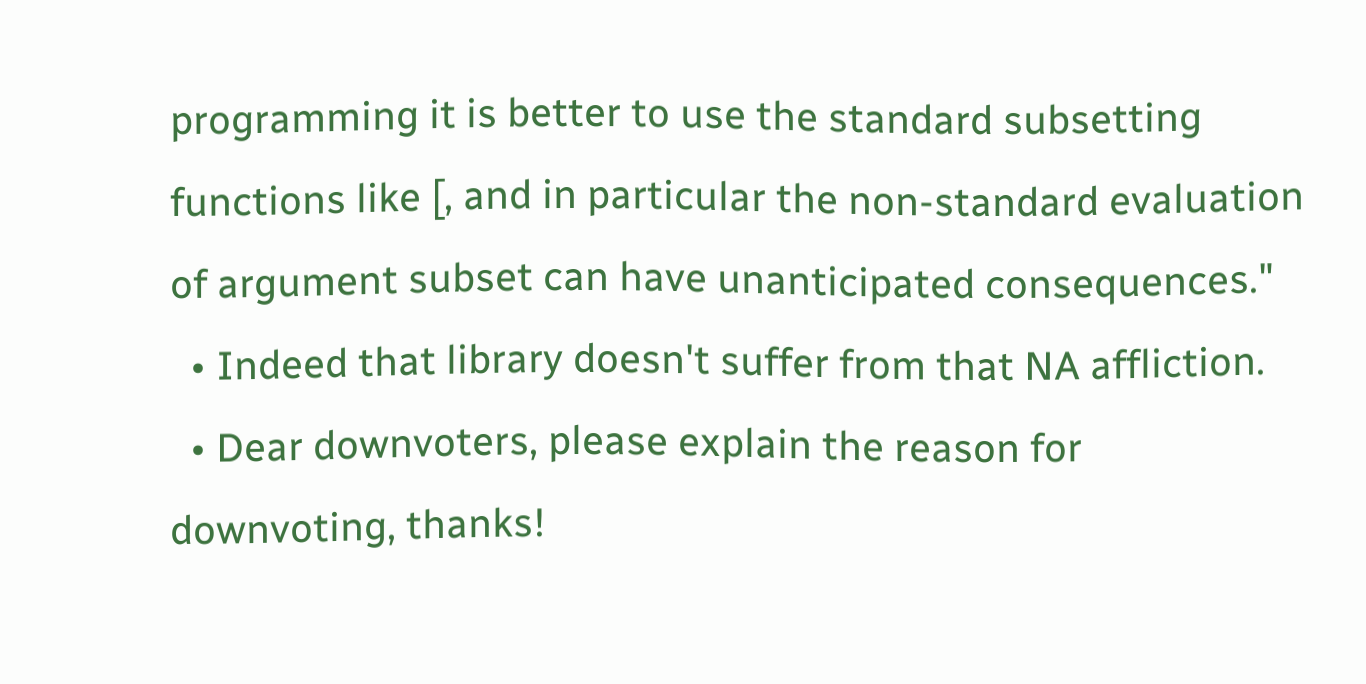programming it is better to use the standard subsetting functions like [, and in particular the non-standard evaluation of argument subset can have unanticipated consequences."
  • Indeed that library doesn't suffer from that NA affliction.
  • Dear downvoters, please explain the reason for downvoting, thanks!